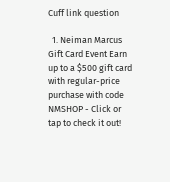Cuff link question

  1. Neiman Marcus Gift Card Event Earn up to a $500 gift card with regular-price purchase with code NMSHOP - Click or tap to check it out!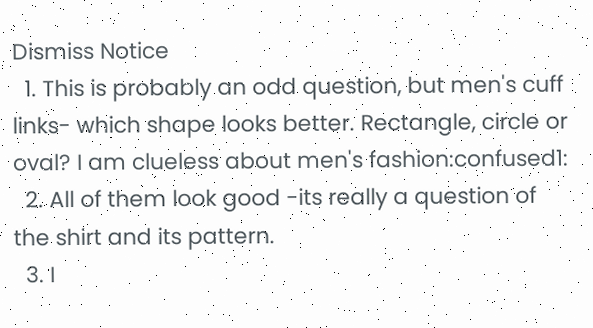Dismiss Notice
  1. This is probably an odd question, but men's cuff links- which shape looks better. Rectangle, circle or oval? I am clueless about men's fashion:confused1:
  2. All of them look good -its really a question of the shirt and its pattern.
  3. I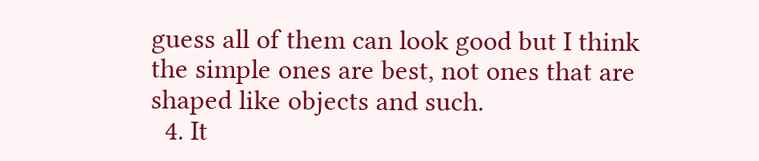guess all of them can look good but I think the simple ones are best, not ones that are shaped like objects and such.
  4. It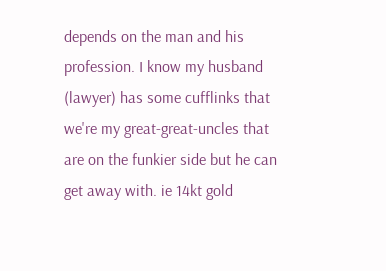depends on the man and his profession. I know my husband (lawyer) has some cufflinks that we're my great-great-uncles that are on the funkier side but he can get away with. ie 14kt gold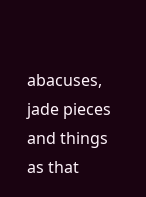abacuses, jade pieces and things as that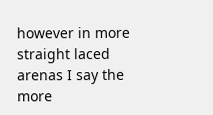however in more straight laced arenas I say the more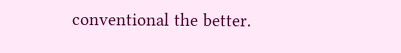conventional the better.